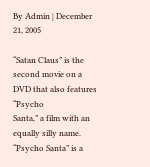By Admin | December 21, 2005

“Satan Claus” is the second movie on a DVD that also features “Psycho
Santa,” a film with an equally silly name. “Psycho Santa” is a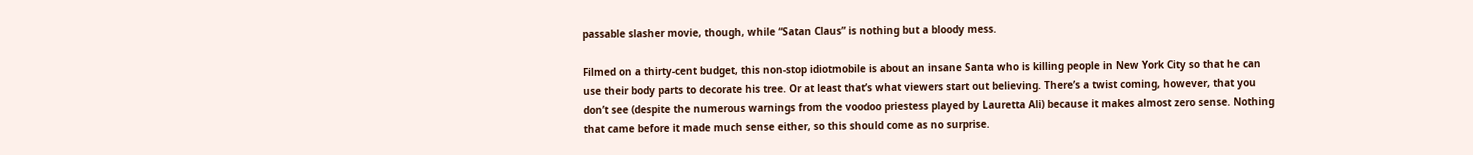passable slasher movie, though, while “Satan Claus” is nothing but a bloody mess.

Filmed on a thirty-cent budget, this non-stop idiotmobile is about an insane Santa who is killing people in New York City so that he can use their body parts to decorate his tree. Or at least that’s what viewers start out believing. There’s a twist coming, however, that you don’t see (despite the numerous warnings from the voodoo priestess played by Lauretta Ali) because it makes almost zero sense. Nothing that came before it made much sense either, so this should come as no surprise.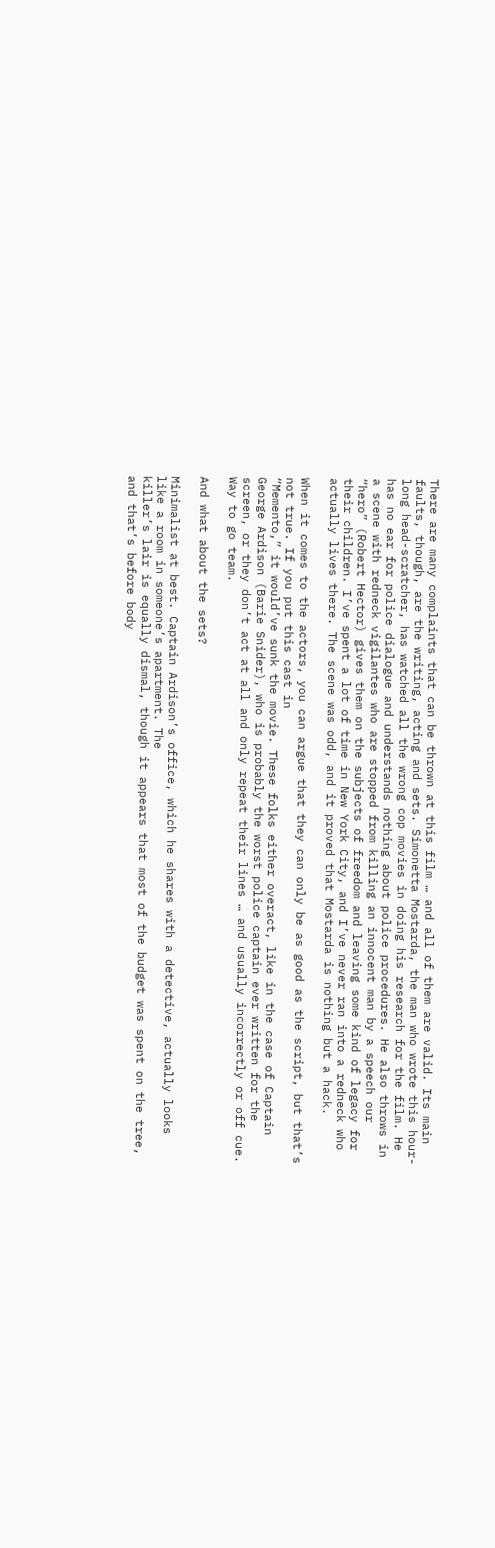There are many complaints that can be thrown at this film … and all of them are valid. Its main faults, though, are the writing, acting and sets. Simonetta Mostarda, the man who wrote this hour-long head-scratcher, has watched all the wrong cop movies in doing his research for the film. He has no ear for police dialogue and understands nothing about police procedures. He also throws in a scene with redneck vigilantes who are stopped from killing an innocent man by a speech our “hero” (Robert Hector) gives them on the subjects of freedom and leaving some kind of legacy for their children. I’ve spent a lot of time in New York City, and I’ve never ran into a redneck who actually lives there. The scene was odd, and it proved that Mostarda is nothing but a hack.

When it comes to the actors, you can argue that they can only be as good as the script, but that’s not true. If you put this cast in
“Memento,” it would’ve sunk the movie. These folks either overact, like in the case of Captain George Ardison (Barie Snider), who is probably the worst police captain ever written for the screen, or they don’t act at all and only repeat their lines … and usually incorrectly or off cue. Way to go team.

And what about the sets?

Minimalist at best. Captain Ardison’s office, which he shares with a detective, actually looks like a room in someone’s apartment. The
killer’s lair is equally dismal, though it appears that most of the budget was spent on the tree, and that’s before body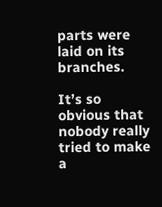parts were laid on its branches.

It’s so obvious that nobody really tried to make a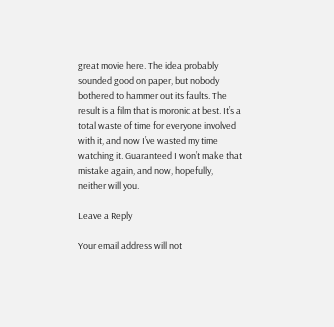great movie here. The idea probably sounded good on paper, but nobody bothered to hammer out its faults. The result is a film that is moronic at best. It’s a total waste of time for everyone involved with it, and now I’ve wasted my time watching it. Guaranteed I won’t make that mistake again, and now, hopefully, neither will you.

Leave a Reply

Your email address will not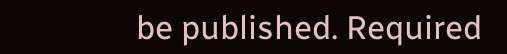be published. Required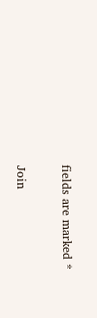fields are marked *

Join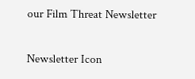our Film Threat Newsletter

Newsletter Icon